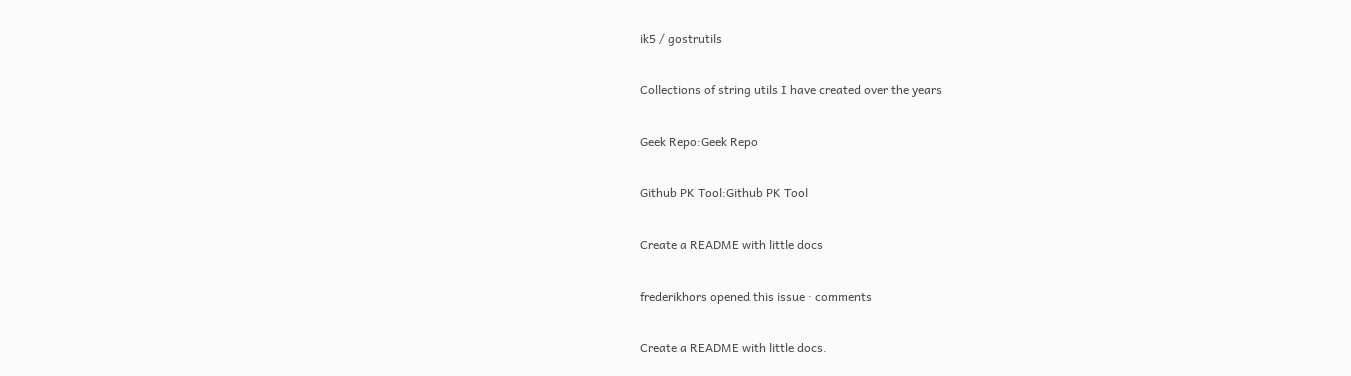ik5 / gostrutils

Collections of string utils I have created over the years

Geek Repo:Geek Repo

Github PK Tool:Github PK Tool

Create a README with little docs

frederikhors opened this issue · comments

Create a README with little docs.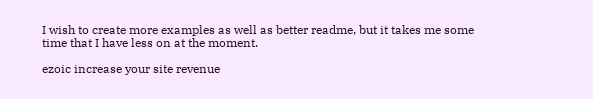I wish to create more examples as well as better readme, but it takes me some time that I have less on at the moment.

ezoic increase your site revenue